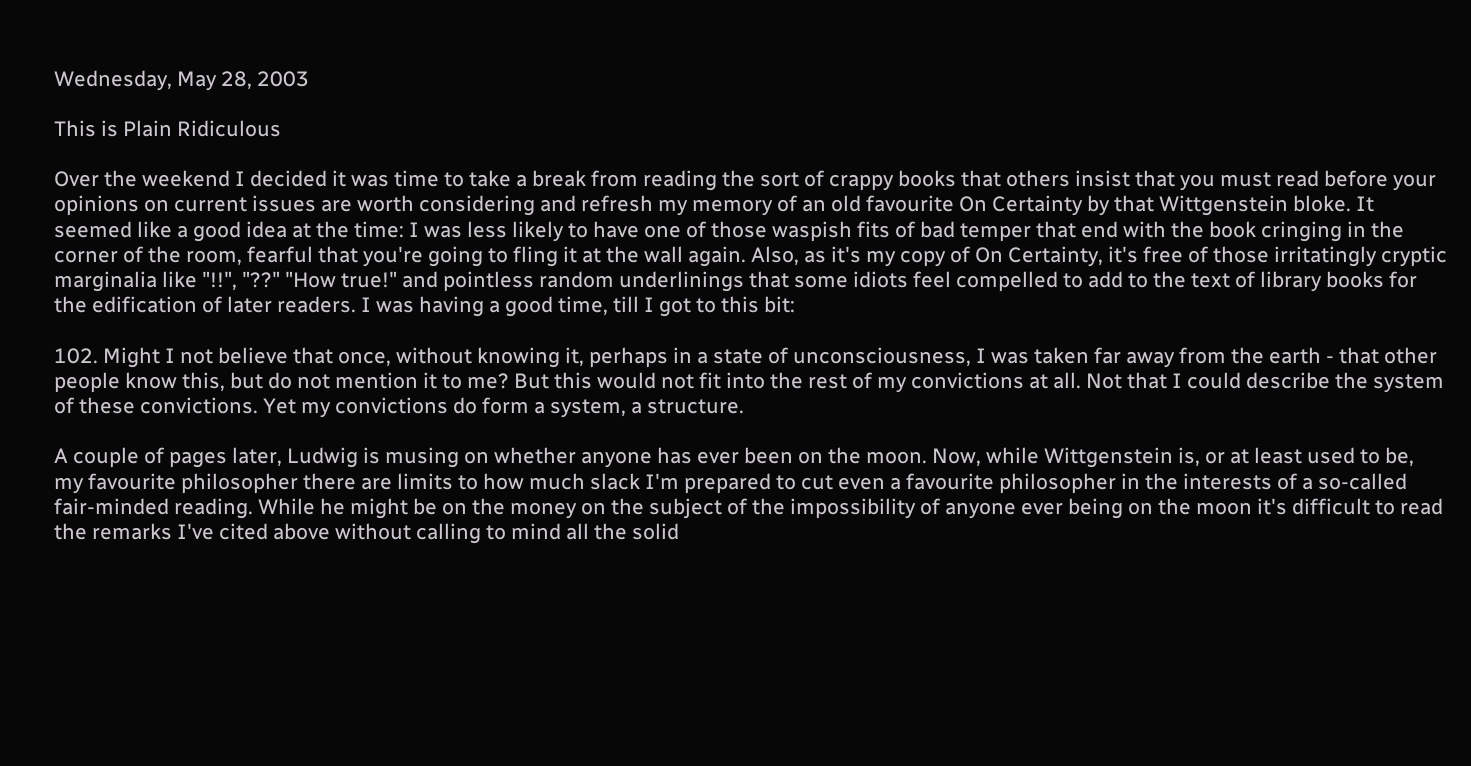Wednesday, May 28, 2003

This is Plain Ridiculous

Over the weekend I decided it was time to take a break from reading the sort of crappy books that others insist that you must read before your opinions on current issues are worth considering and refresh my memory of an old favourite On Certainty by that Wittgenstein bloke. It seemed like a good idea at the time: I was less likely to have one of those waspish fits of bad temper that end with the book cringing in the corner of the room, fearful that you're going to fling it at the wall again. Also, as it's my copy of On Certainty, it's free of those irritatingly cryptic marginalia like "!!", "??" "How true!" and pointless random underlinings that some idiots feel compelled to add to the text of library books for the edification of later readers. I was having a good time, till I got to this bit:

102. Might I not believe that once, without knowing it, perhaps in a state of unconsciousness, I was taken far away from the earth - that other people know this, but do not mention it to me? But this would not fit into the rest of my convictions at all. Not that I could describe the system of these convictions. Yet my convictions do form a system, a structure.

A couple of pages later, Ludwig is musing on whether anyone has ever been on the moon. Now, while Wittgenstein is, or at least used to be, my favourite philosopher there are limits to how much slack I'm prepared to cut even a favourite philosopher in the interests of a so-called fair-minded reading. While he might be on the money on the subject of the impossibility of anyone ever being on the moon it's difficult to read the remarks I've cited above without calling to mind all the solid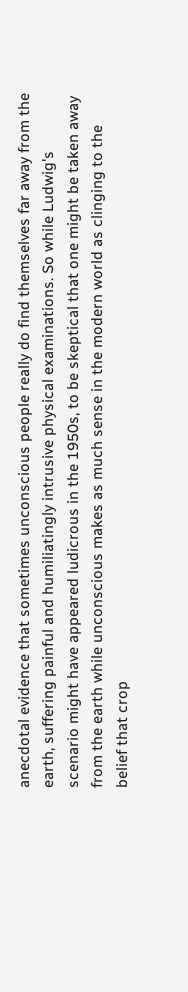anecdotal evidence that sometimes unconscious people really do find themselves far away from the earth, suffering painful and humiliatingly intrusive physical examinations. So while Ludwig's scenario might have appeared ludicrous in the 1950s, to be skeptical that one might be taken away from the earth while unconscious makes as much sense in the modern world as clinging to the belief that crop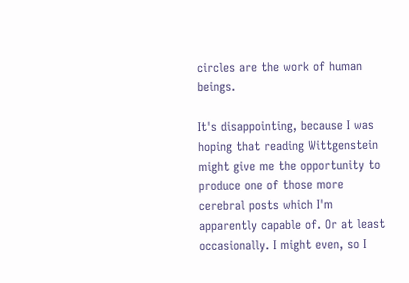circles are the work of human beings.

It's disappointing, because I was hoping that reading Wittgenstein might give me the opportunity to produce one of those more cerebral posts which I'm apparently capable of. Or at least occasionally. I might even, so I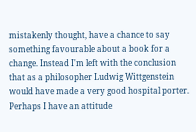mistakenly thought, have a chance to say something favourable about a book for a change. Instead I'm left with the conclusion that as a philosopher Ludwig Wittgenstein would have made a very good hospital porter. Perhaps I have an attitude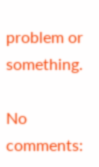problem or something.

No comments: